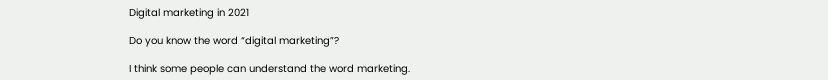Digital marketing in 2021

Do you know the word “digital marketing”?

I think some people can understand the word marketing.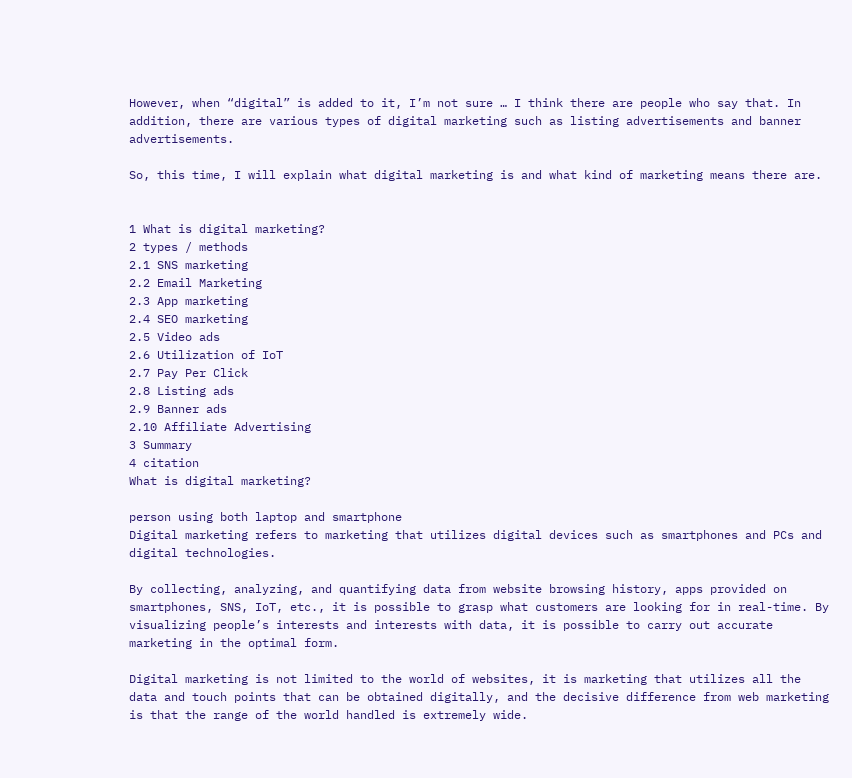However, when “digital” is added to it, I’m not sure … I think there are people who say that. In addition, there are various types of digital marketing such as listing advertisements and banner advertisements.

So, this time, I will explain what digital marketing is and what kind of marketing means there are.


1 What is digital marketing?
2 types / methods
2.1 SNS marketing
2.2 Email Marketing
2.3 App marketing
2.4 SEO marketing
2.5 Video ads
2.6 Utilization of IoT
2.7 Pay Per Click
2.8 Listing ads
2.9 Banner ads
2.10 Affiliate Advertising
3 Summary
4 citation
What is digital marketing?

person using both laptop and smartphone
Digital marketing refers to marketing that utilizes digital devices such as smartphones and PCs and digital technologies.

By collecting, analyzing, and quantifying data from website browsing history, apps provided on smartphones, SNS, IoT, etc., it is possible to grasp what customers are looking for in real-time. By visualizing people’s interests and interests with data, it is possible to carry out accurate marketing in the optimal form.

Digital marketing is not limited to the world of websites, it is marketing that utilizes all the data and touch points that can be obtained digitally, and the decisive difference from web marketing is that the range of the world handled is extremely wide.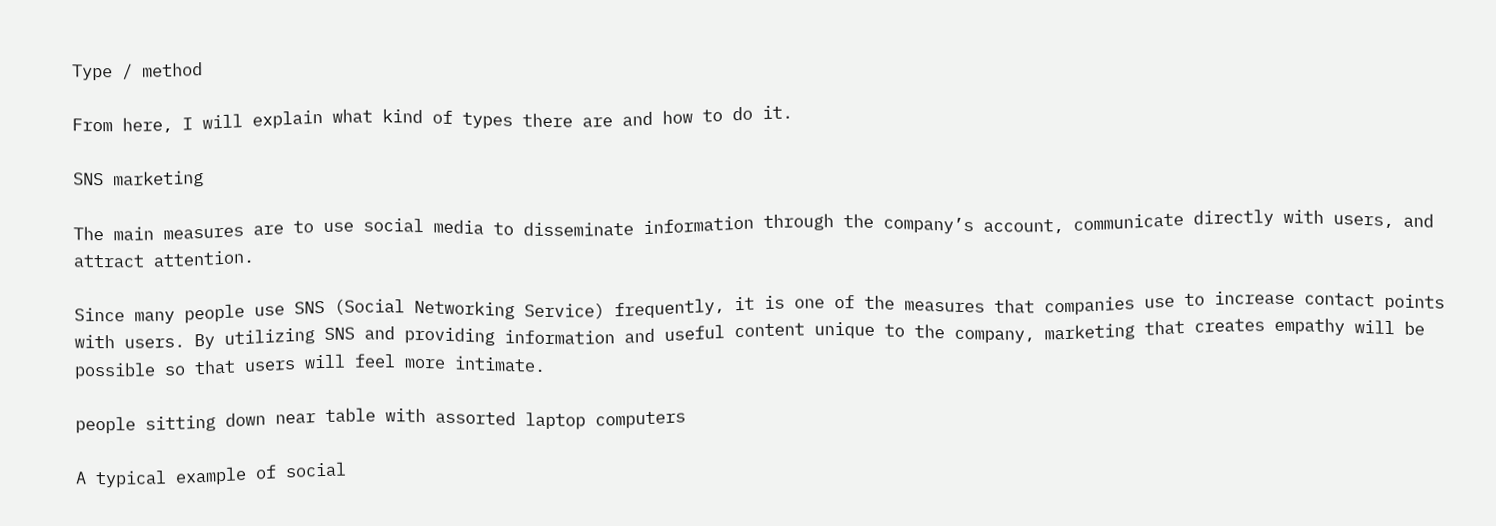Type / method

From here, I will explain what kind of types there are and how to do it.

SNS marketing

The main measures are to use social media to disseminate information through the company’s account, communicate directly with users, and attract attention.

Since many people use SNS (Social Networking Service) frequently, it is one of the measures that companies use to increase contact points with users. By utilizing SNS and providing information and useful content unique to the company, marketing that creates empathy will be possible so that users will feel more intimate.

people sitting down near table with assorted laptop computers

A typical example of social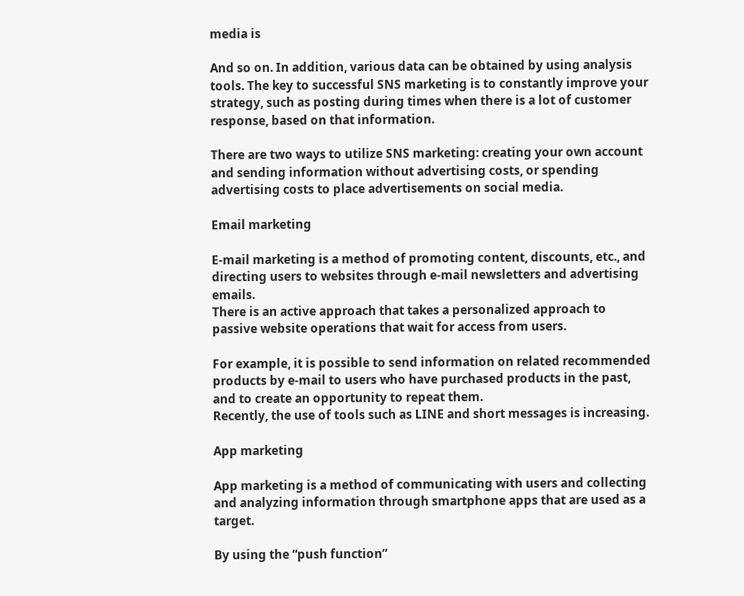media is

And so on. In addition, various data can be obtained by using analysis tools. The key to successful SNS marketing is to constantly improve your strategy, such as posting during times when there is a lot of customer response, based on that information.

There are two ways to utilize SNS marketing: creating your own account and sending information without advertising costs, or spending advertising costs to place advertisements on social media.

Email marketing

E-mail marketing is a method of promoting content, discounts, etc., and directing users to websites through e-mail newsletters and advertising emails.
There is an active approach that takes a personalized approach to passive website operations that wait for access from users.

For example, it is possible to send information on related recommended products by e-mail to users who have purchased products in the past, and to create an opportunity to repeat them.
Recently, the use of tools such as LINE and short messages is increasing.

App marketing

App marketing is a method of communicating with users and collecting and analyzing information through smartphone apps that are used as a target.

By using the “push function”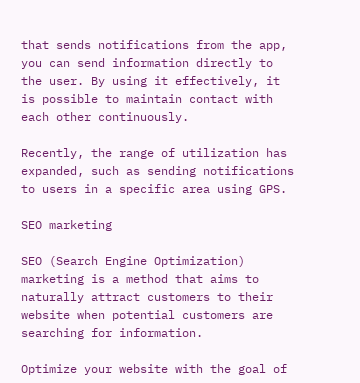that sends notifications from the app, you can send information directly to the user. By using it effectively, it is possible to maintain contact with each other continuously.

Recently, the range of utilization has expanded, such as sending notifications to users in a specific area using GPS.

SEO marketing

SEO (Search Engine Optimization) marketing is a method that aims to naturally attract customers to their website when potential customers are searching for information.

Optimize your website with the goal of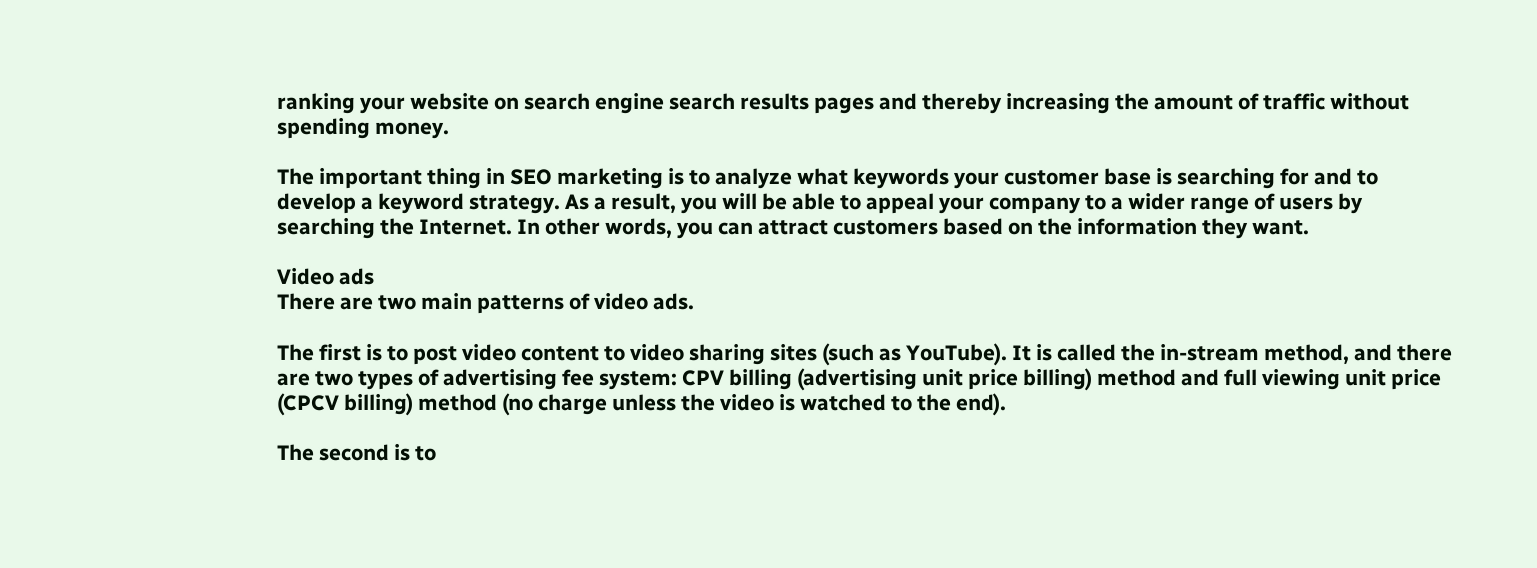ranking your website on search engine search results pages and thereby increasing the amount of traffic without spending money.

The important thing in SEO marketing is to analyze what keywords your customer base is searching for and to develop a keyword strategy. As a result, you will be able to appeal your company to a wider range of users by searching the Internet. In other words, you can attract customers based on the information they want.

Video ads
There are two main patterns of video ads.

The first is to post video content to video sharing sites (such as YouTube). It is called the in-stream method, and there are two types of advertising fee system: CPV billing (advertising unit price billing) method and full viewing unit price (CPCV billing) method (no charge unless the video is watched to the end).

The second is to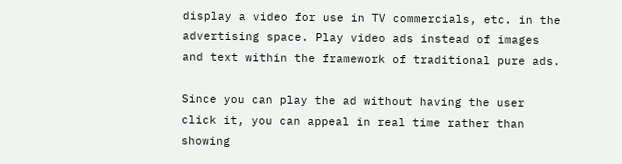display a video for use in TV commercials, etc. in the advertising space. Play video ads instead of images and text within the framework of traditional pure ads.

Since you can play the ad without having the user click it, you can appeal in real time rather than showing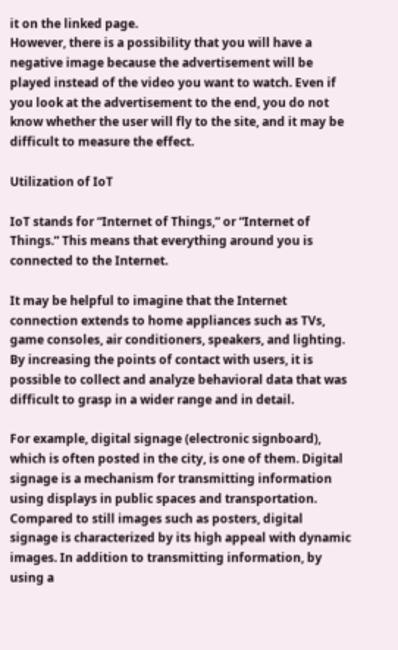it on the linked page.
However, there is a possibility that you will have a negative image because the advertisement will be played instead of the video you want to watch. Even if you look at the advertisement to the end, you do not know whether the user will fly to the site, and it may be difficult to measure the effect.

Utilization of IoT

IoT stands for “Internet of Things,” or “Internet of Things.” This means that everything around you is connected to the Internet.

It may be helpful to imagine that the Internet connection extends to home appliances such as TVs, game consoles, air conditioners, speakers, and lighting. By increasing the points of contact with users, it is possible to collect and analyze behavioral data that was difficult to grasp in a wider range and in detail.

For example, digital signage (electronic signboard), which is often posted in the city, is one of them. Digital signage is a mechanism for transmitting information using displays in public spaces and transportation.
Compared to still images such as posters, digital signage is characterized by its high appeal with dynamic images. In addition to transmitting information, by using a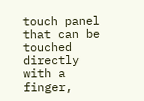touch panel that can be touched directly with a finger,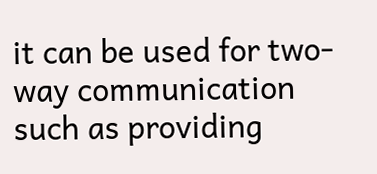it can be used for two-way communication such as providing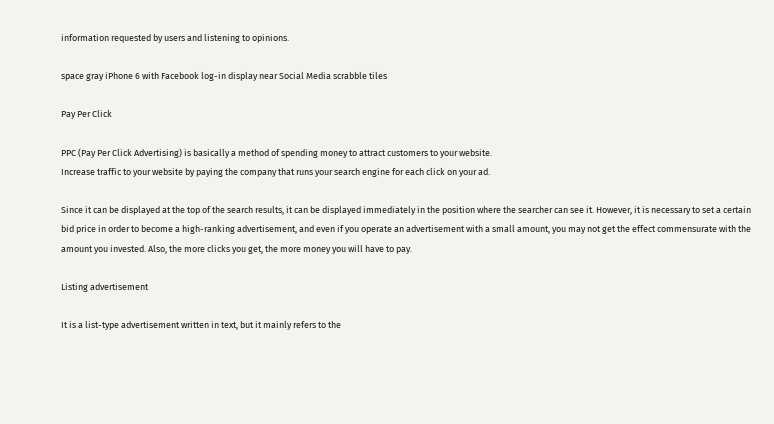information requested by users and listening to opinions.

space gray iPhone 6 with Facebook log-in display near Social Media scrabble tiles

Pay Per Click

PPC (Pay Per Click Advertising) is basically a method of spending money to attract customers to your website.
Increase traffic to your website by paying the company that runs your search engine for each click on your ad.

Since it can be displayed at the top of the search results, it can be displayed immediately in the position where the searcher can see it. However, it is necessary to set a certain bid price in order to become a high-ranking advertisement, and even if you operate an advertisement with a small amount, you may not get the effect commensurate with the amount you invested. Also, the more clicks you get, the more money you will have to pay.

Listing advertisement

It is a list-type advertisement written in text, but it mainly refers to the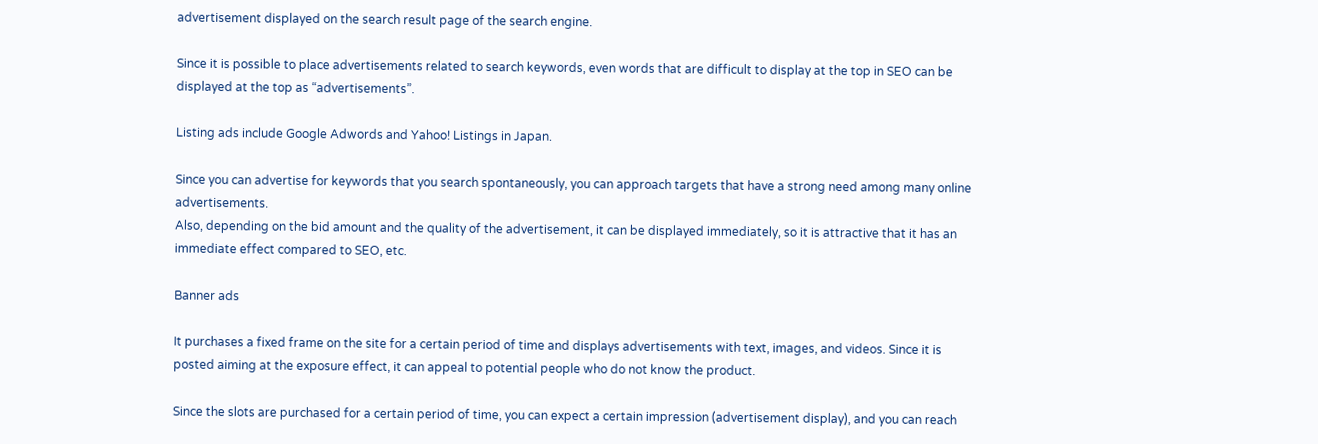advertisement displayed on the search result page of the search engine.

Since it is possible to place advertisements related to search keywords, even words that are difficult to display at the top in SEO can be displayed at the top as “advertisements”.

Listing ads include Google Adwords and Yahoo! Listings in Japan.

Since you can advertise for keywords that you search spontaneously, you can approach targets that have a strong need among many online advertisements.
Also, depending on the bid amount and the quality of the advertisement, it can be displayed immediately, so it is attractive that it has an immediate effect compared to SEO, etc.

Banner ads

It purchases a fixed frame on the site for a certain period of time and displays advertisements with text, images, and videos. Since it is posted aiming at the exposure effect, it can appeal to potential people who do not know the product.

Since the slots are purchased for a certain period of time, you can expect a certain impression (advertisement display), and you can reach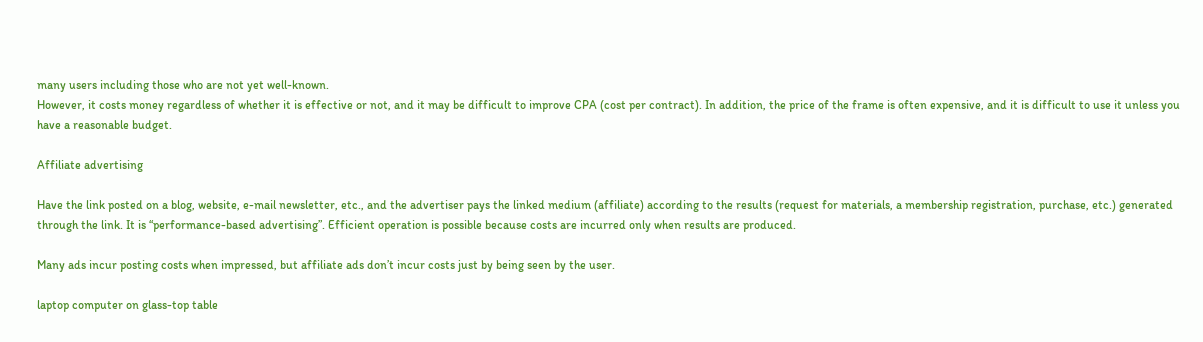many users including those who are not yet well-known.
However, it costs money regardless of whether it is effective or not, and it may be difficult to improve CPA (cost per contract). In addition, the price of the frame is often expensive, and it is difficult to use it unless you have a reasonable budget.

Affiliate advertising

Have the link posted on a blog, website, e-mail newsletter, etc., and the advertiser pays the linked medium (affiliate) according to the results (request for materials, a membership registration, purchase, etc.) generated through the link. It is “performance-based advertising”. Efficient operation is possible because costs are incurred only when results are produced.

Many ads incur posting costs when impressed, but affiliate ads don’t incur costs just by being seen by the user.

laptop computer on glass-top table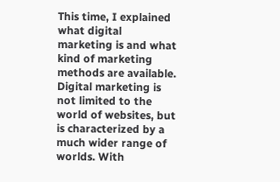This time, I explained what digital marketing is and what kind of marketing methods are available. Digital marketing is not limited to the world of websites, but is characterized by a much wider range of worlds. With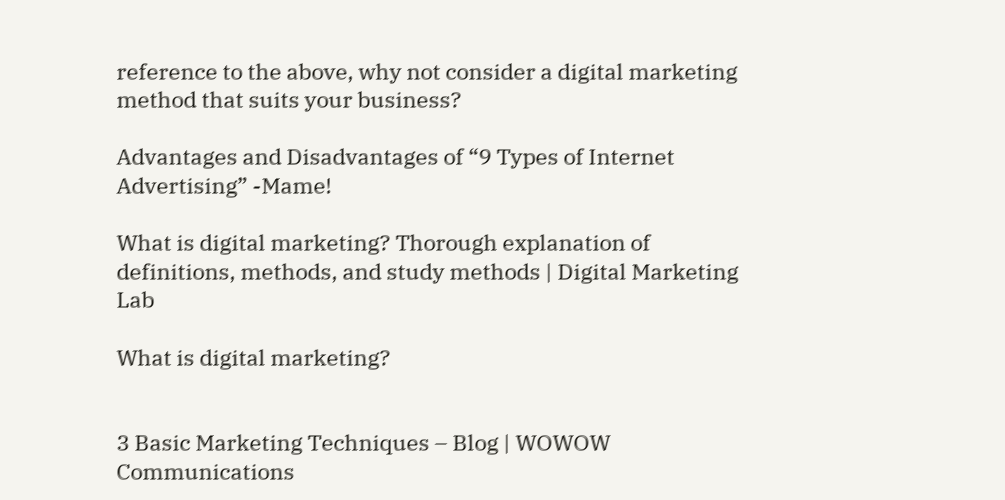reference to the above, why not consider a digital marketing method that suits your business?

Advantages and Disadvantages of “9 Types of Internet Advertising” -Mame!

What is digital marketing? Thorough explanation of definitions, methods, and study methods | Digital Marketing Lab

What is digital marketing?


3 Basic Marketing Techniques – Blog | WOWOW Communications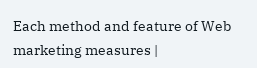Each method and feature of Web marketing measures |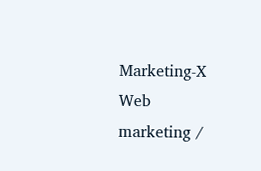Marketing-X Web marketing /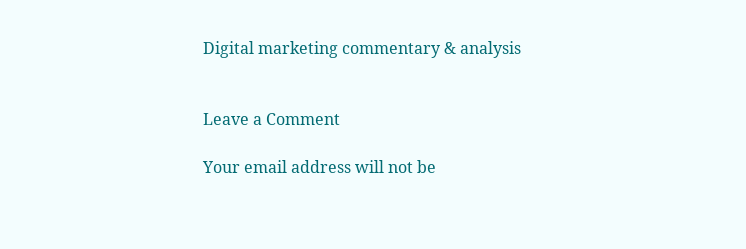Digital marketing commentary & analysis


Leave a Comment

Your email address will not be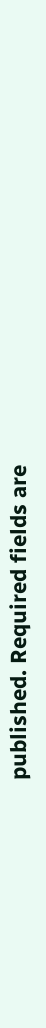published. Required fields are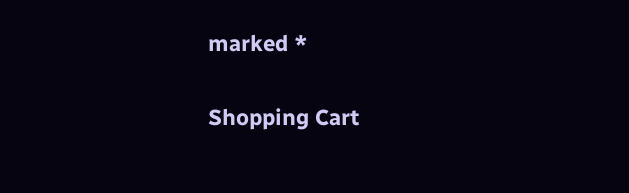marked *

Shopping Cart